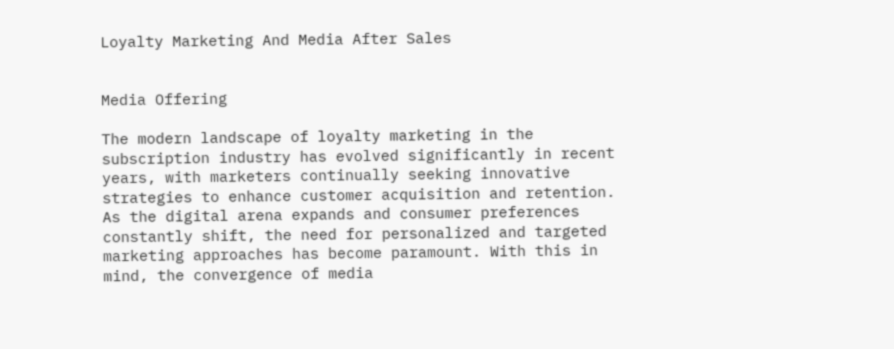Loyalty Marketing And Media After Sales


Media Offering

The modern landscape of loyalty marketing in the subscription industry has evolved significantly in recent years, with marketers continually seeking innovative strategies to enhance customer acquisition and retention. As the digital arena expands and consumer preferences constantly shift, the need for personalized and targeted marketing approaches has become paramount. With this in mind, the convergence of media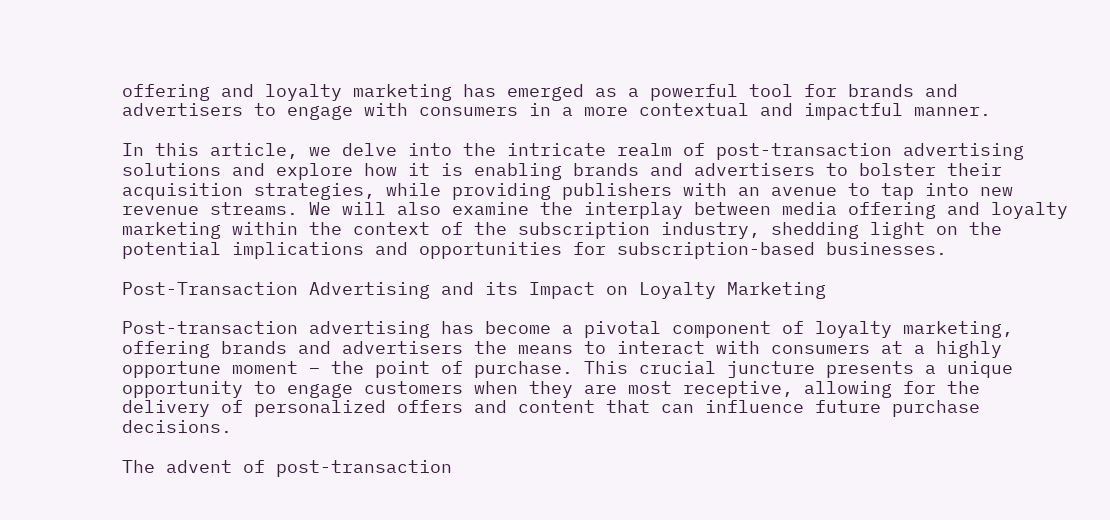offering and loyalty marketing has emerged as a powerful tool for brands and advertisers to engage with consumers in a more contextual and impactful manner.

In this article, we delve into the intricate realm of post-transaction advertising solutions and explore how it is enabling brands and advertisers to bolster their acquisition strategies, while providing publishers with an avenue to tap into new revenue streams. We will also examine the interplay between media offering and loyalty marketing within the context of the subscription industry, shedding light on the potential implications and opportunities for subscription-based businesses.

Post-Transaction Advertising and its Impact on Loyalty Marketing

Post-transaction advertising has become a pivotal component of loyalty marketing, offering brands and advertisers the means to interact with consumers at a highly opportune moment – the point of purchase. This crucial juncture presents a unique opportunity to engage customers when they are most receptive, allowing for the delivery of personalized offers and content that can influence future purchase decisions.

The advent of post-transaction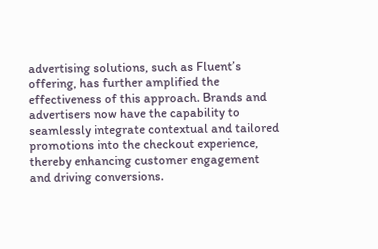advertising solutions, such as Fluent’s offering, has further amplified the effectiveness of this approach. Brands and advertisers now have the capability to seamlessly integrate contextual and tailored promotions into the checkout experience, thereby enhancing customer engagement and driving conversions.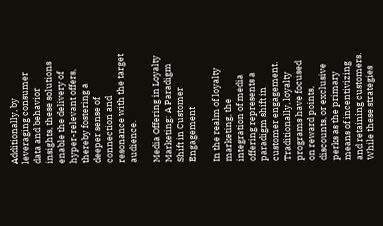Additionally, by leveraging consumer data and behavior insights, these solutions enable the delivery of hyper-relevant offers, thereby fostering a deeper sense of connection and resonance with the target audience.

Media Offering in Loyalty Marketing: A Paradigm Shift in Customer Engagement

In the realm of loyalty marketing, the integration of media offering represents a paradigm shift in customer engagement. Traditionally, loyalty programs have focused on reward points, discounts, or exclusive perks as the primary means of incentivizing and retaining customers. While these strategies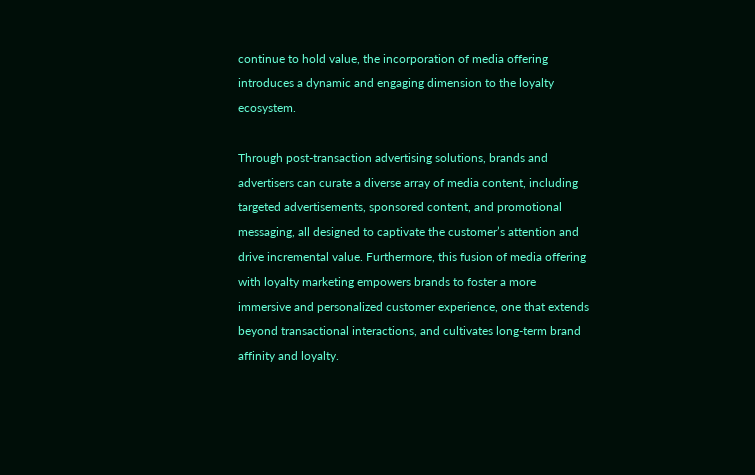continue to hold value, the incorporation of media offering introduces a dynamic and engaging dimension to the loyalty ecosystem.

Through post-transaction advertising solutions, brands and advertisers can curate a diverse array of media content, including targeted advertisements, sponsored content, and promotional messaging, all designed to captivate the customer’s attention and drive incremental value. Furthermore, this fusion of media offering with loyalty marketing empowers brands to foster a more immersive and personalized customer experience, one that extends beyond transactional interactions, and cultivates long-term brand affinity and loyalty.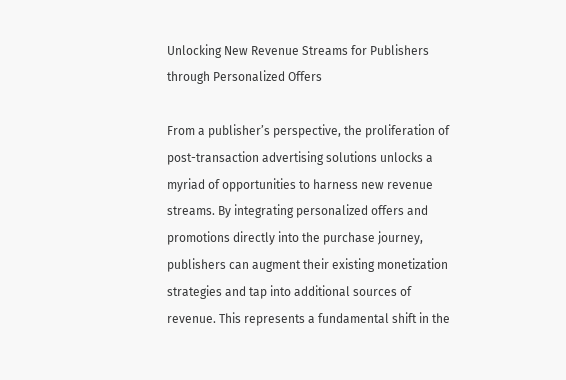Unlocking New Revenue Streams for Publishers through Personalized Offers

From a publisher’s perspective, the proliferation of post-transaction advertising solutions unlocks a myriad of opportunities to harness new revenue streams. By integrating personalized offers and promotions directly into the purchase journey, publishers can augment their existing monetization strategies and tap into additional sources of revenue. This represents a fundamental shift in the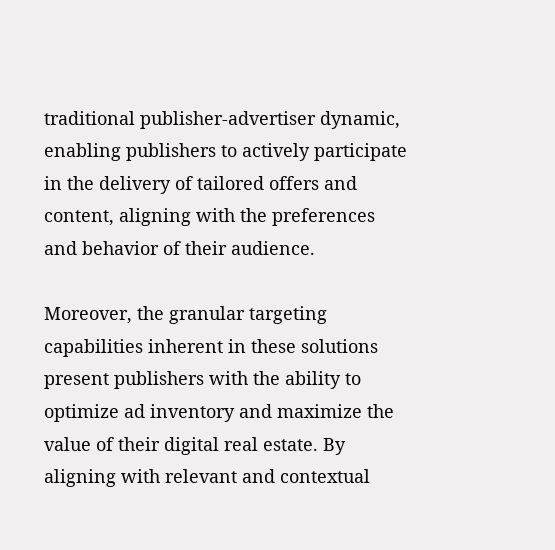traditional publisher-advertiser dynamic, enabling publishers to actively participate in the delivery of tailored offers and content, aligning with the preferences and behavior of their audience.

Moreover, the granular targeting capabilities inherent in these solutions present publishers with the ability to optimize ad inventory and maximize the value of their digital real estate. By aligning with relevant and contextual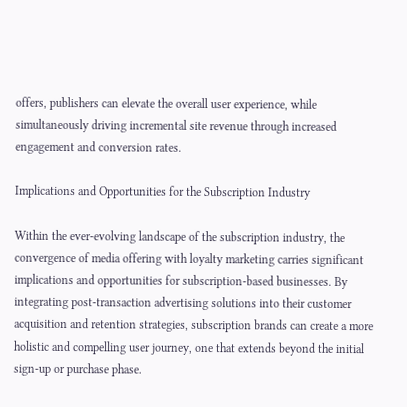offers, publishers can elevate the overall user experience, while simultaneously driving incremental site revenue through increased engagement and conversion rates.

Implications and Opportunities for the Subscription Industry

Within the ever-evolving landscape of the subscription industry, the convergence of media offering with loyalty marketing carries significant implications and opportunities for subscription-based businesses. By integrating post-transaction advertising solutions into their customer acquisition and retention strategies, subscription brands can create a more holistic and compelling user journey, one that extends beyond the initial sign-up or purchase phase.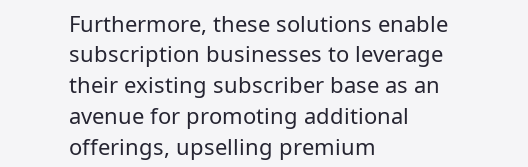Furthermore, these solutions enable subscription businesses to leverage their existing subscriber base as an avenue for promoting additional offerings, upselling premium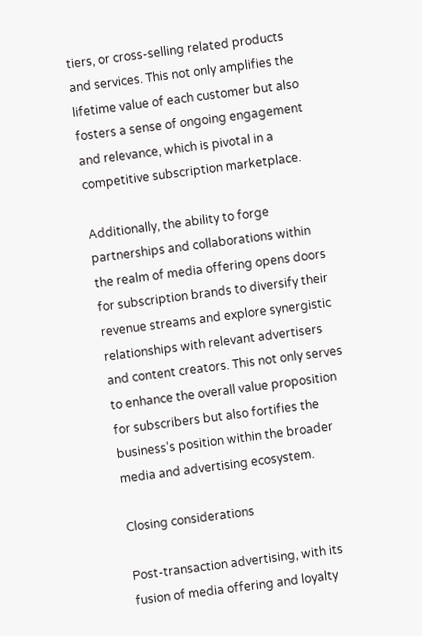tiers, or cross-selling related products and services. This not only amplifies the lifetime value of each customer but also fosters a sense of ongoing engagement and relevance, which is pivotal in a competitive subscription marketplace.

Additionally, the ability to forge partnerships and collaborations within the realm of media offering opens doors for subscription brands to diversify their revenue streams and explore synergistic relationships with relevant advertisers and content creators. This not only serves to enhance the overall value proposition for subscribers but also fortifies the business’s position within the broader media and advertising ecosystem.

Closing considerations

Post-transaction advertising, with its fusion of media offering and loyalty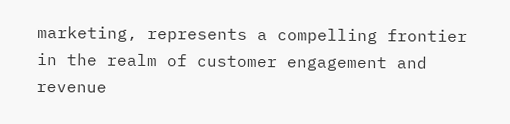marketing, represents a compelling frontier in the realm of customer engagement and revenue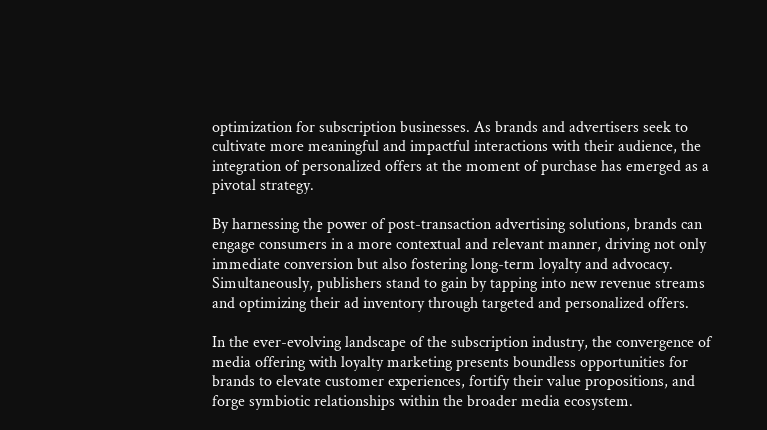optimization for subscription businesses. As brands and advertisers seek to cultivate more meaningful and impactful interactions with their audience, the integration of personalized offers at the moment of purchase has emerged as a pivotal strategy.

By harnessing the power of post-transaction advertising solutions, brands can engage consumers in a more contextual and relevant manner, driving not only immediate conversion but also fostering long-term loyalty and advocacy. Simultaneously, publishers stand to gain by tapping into new revenue streams and optimizing their ad inventory through targeted and personalized offers.

In the ever-evolving landscape of the subscription industry, the convergence of media offering with loyalty marketing presents boundless opportunities for brands to elevate customer experiences, fortify their value propositions, and forge symbiotic relationships within the broader media ecosystem.